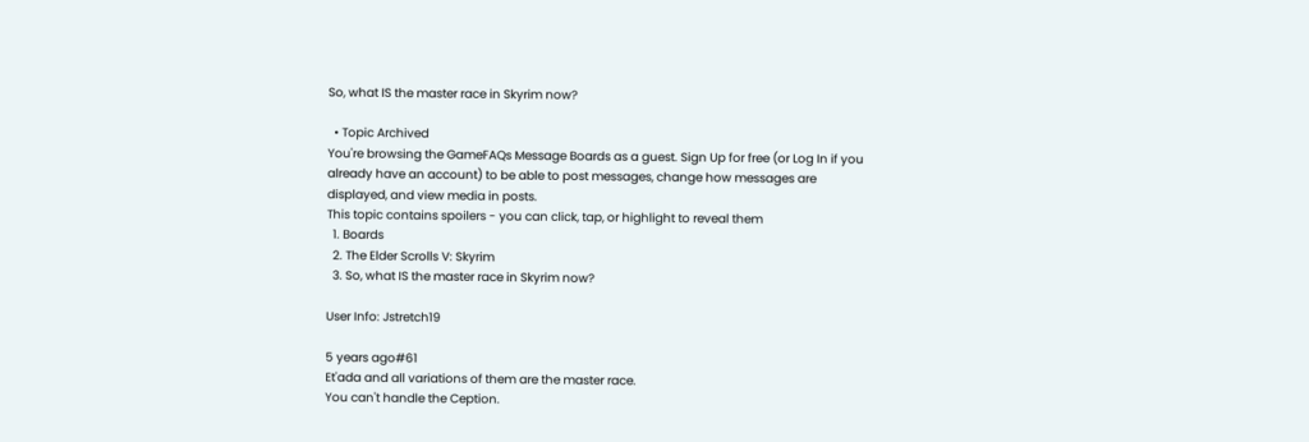So, what IS the master race in Skyrim now?

  • Topic Archived
You're browsing the GameFAQs Message Boards as a guest. Sign Up for free (or Log In if you already have an account) to be able to post messages, change how messages are displayed, and view media in posts.
This topic contains spoilers - you can click, tap, or highlight to reveal them
  1. Boards
  2. The Elder Scrolls V: Skyrim
  3. So, what IS the master race in Skyrim now?

User Info: Jstretch19

5 years ago#61
Et'ada and all variations of them are the master race.
You can't handle the Ception.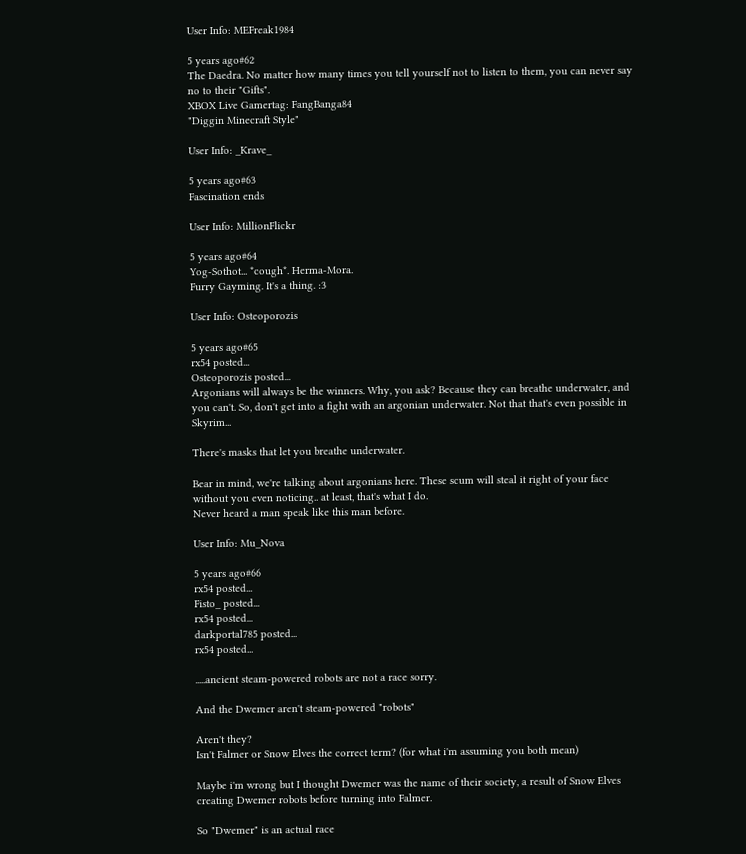User Info: MEFreak1984

5 years ago#62
The Daedra. No matter how many times you tell yourself not to listen to them, you can never say no to their "Gifts".
XBOX Live Gamertag: FangBanga84
"Diggin Minecraft Style"

User Info: _Krave_

5 years ago#63
Fascination ends

User Info: MillionFlickr

5 years ago#64
Yog-Sothot... *cough*. Herma-Mora.
Furry Gayming. It's a thing. :3

User Info: Osteoporozis

5 years ago#65
rx54 posted...
Osteoporozis posted...
Argonians will always be the winners. Why, you ask? Because they can breathe underwater, and you can't. So, don't get into a fight with an argonian underwater. Not that that's even possible in Skyrim...

There's masks that let you breathe underwater.

Bear in mind, we're talking about argonians here. These scum will steal it right of your face without you even noticing.. at least, that's what I do.
Never heard a man speak like this man before.

User Info: Mu_Nova

5 years ago#66
rx54 posted...
Fisto_ posted...
rx54 posted...
darkportal785 posted...
rx54 posted...

.....ancient steam-powered robots are not a race sorry.

And the Dwemer aren't steam-powered "robots"

Aren't they?
Isn't Falmer or Snow Elves the correct term? (for what i'm assuming you both mean)

Maybe i'm wrong but I thought Dwemer was the name of their society, a result of Snow Elves creating Dwemer robots before turning into Falmer.

So "Dwemer" is an actual race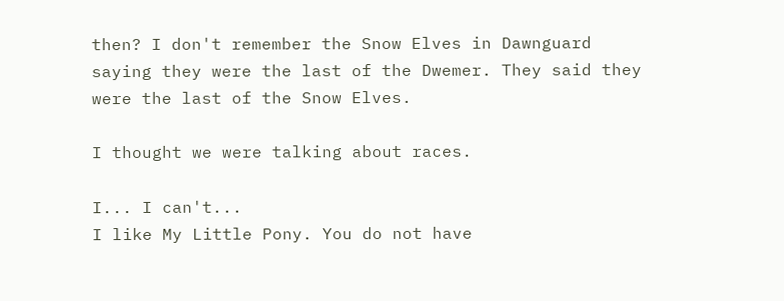then? I don't remember the Snow Elves in Dawnguard saying they were the last of the Dwemer. They said they were the last of the Snow Elves.

I thought we were talking about races.

I... I can't...
I like My Little Pony. You do not have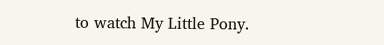to watch My Little Pony.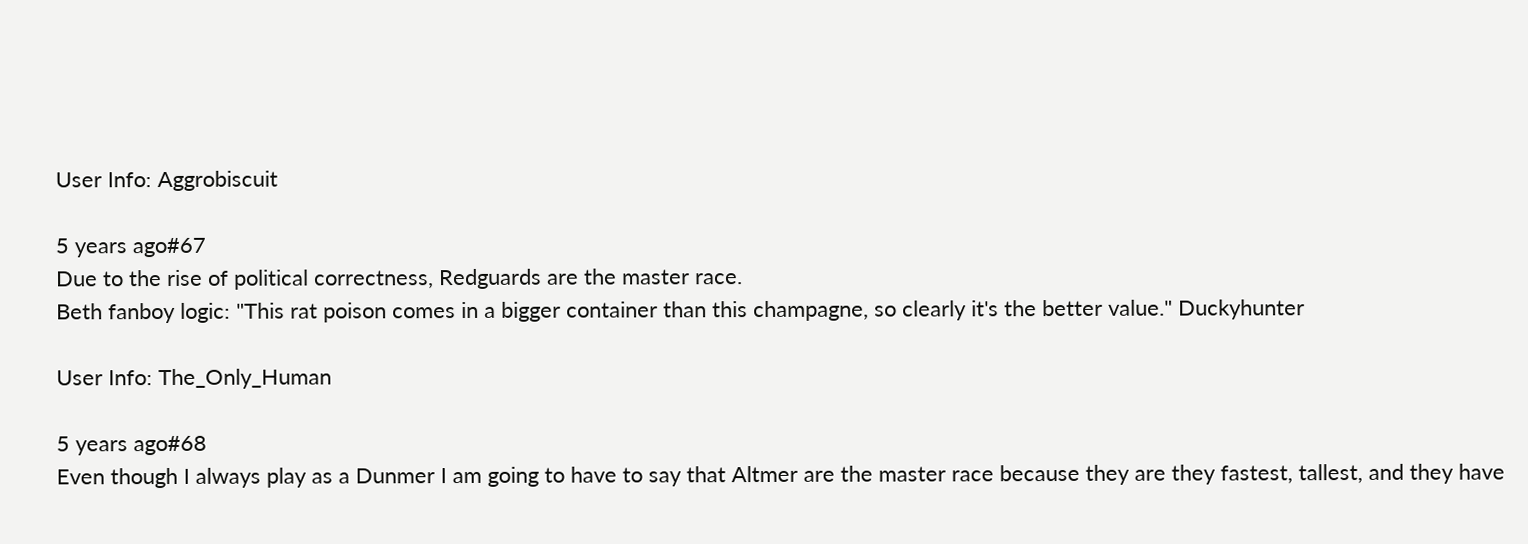User Info: Aggrobiscuit

5 years ago#67
Due to the rise of political correctness, Redguards are the master race.
Beth fanboy logic: "This rat poison comes in a bigger container than this champagne, so clearly it's the better value." Duckyhunter

User Info: The_Only_Human

5 years ago#68
Even though I always play as a Dunmer I am going to have to say that Altmer are the master race because they are they fastest, tallest, and they have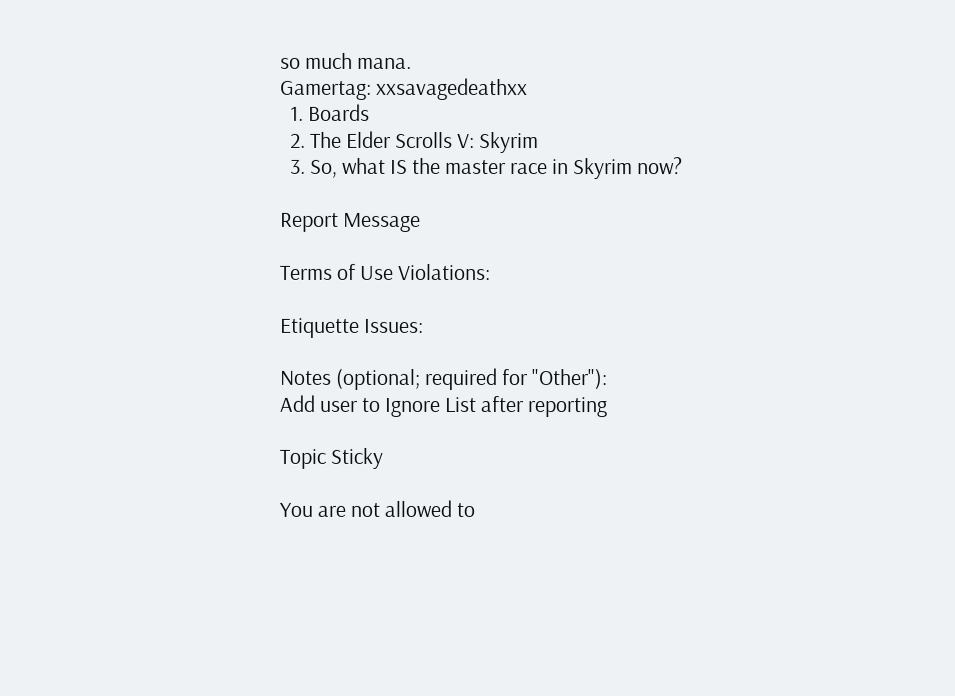so much mana.
Gamertag: xxsavagedeathxx
  1. Boards
  2. The Elder Scrolls V: Skyrim
  3. So, what IS the master race in Skyrim now?

Report Message

Terms of Use Violations:

Etiquette Issues:

Notes (optional; required for "Other"):
Add user to Ignore List after reporting

Topic Sticky

You are not allowed to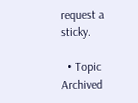request a sticky.

  • Topic Archived